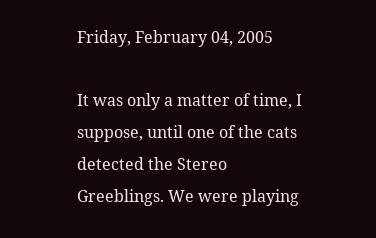Friday, February 04, 2005

It was only a matter of time, I suppose, until one of the cats detected the Stereo Greeblings. We were playing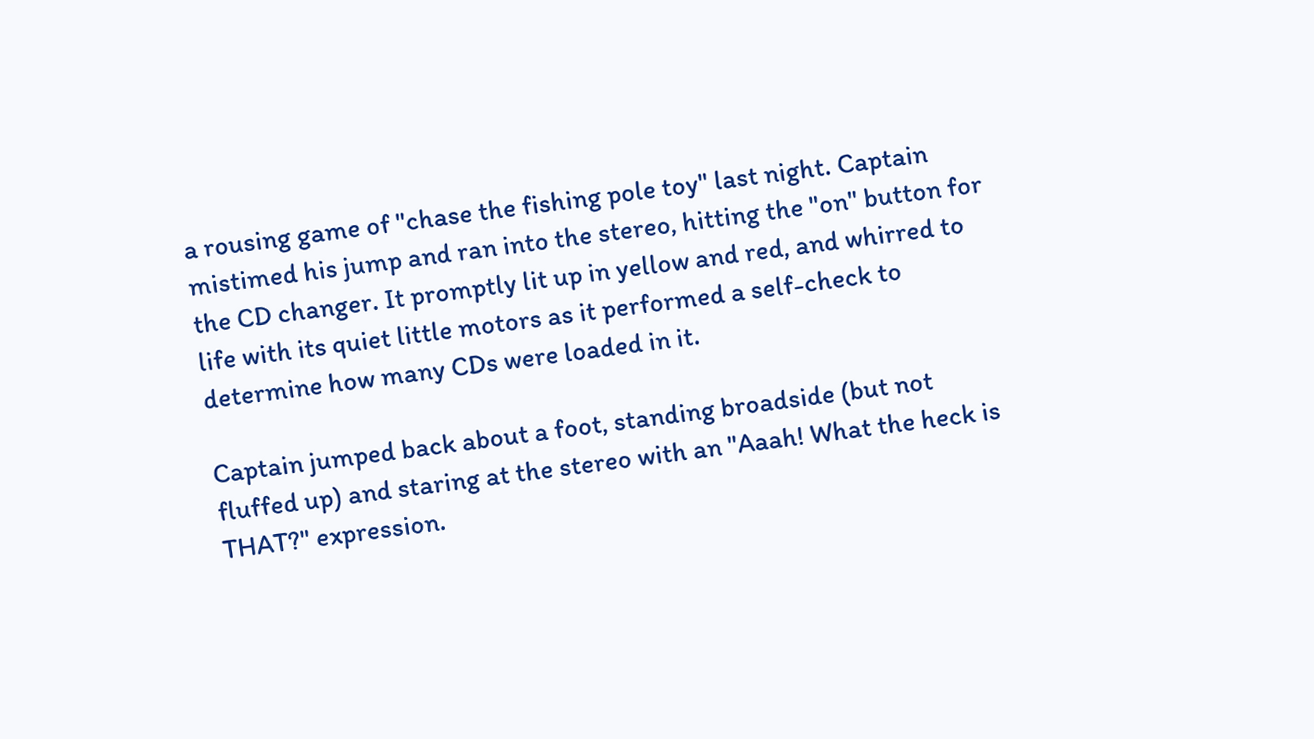a rousing game of "chase the fishing pole toy" last night. Captain mistimed his jump and ran into the stereo, hitting the "on" button for the CD changer. It promptly lit up in yellow and red, and whirred to life with its quiet little motors as it performed a self-check to determine how many CDs were loaded in it.

Captain jumped back about a foot, standing broadside (but not fluffed up) and staring at the stereo with an "Aaah! What the heck is THAT?" expression.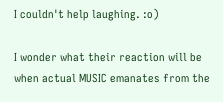I couldn't help laughing. :o)

I wonder what their reaction will be when actual MUSIC emanates from the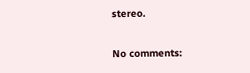stereo.

No comments: